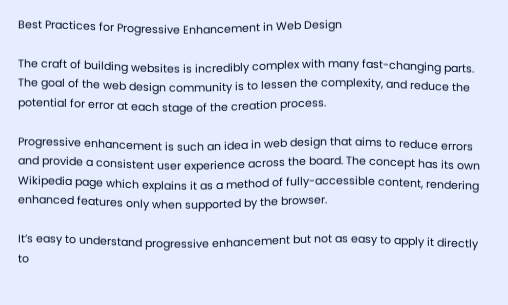Best Practices for Progressive Enhancement in Web Design

The craft of building websites is incredibly complex with many fast-changing parts. The goal of the web design community is to lessen the complexity, and reduce the potential for error at each stage of the creation process.

Progressive enhancement is such an idea in web design that aims to reduce errors and provide a consistent user experience across the board. The concept has its own Wikipedia page which explains it as a method of fully-accessible content, rendering enhanced features only when supported by the browser.

It’s easy to understand progressive enhancement but not as easy to apply it directly to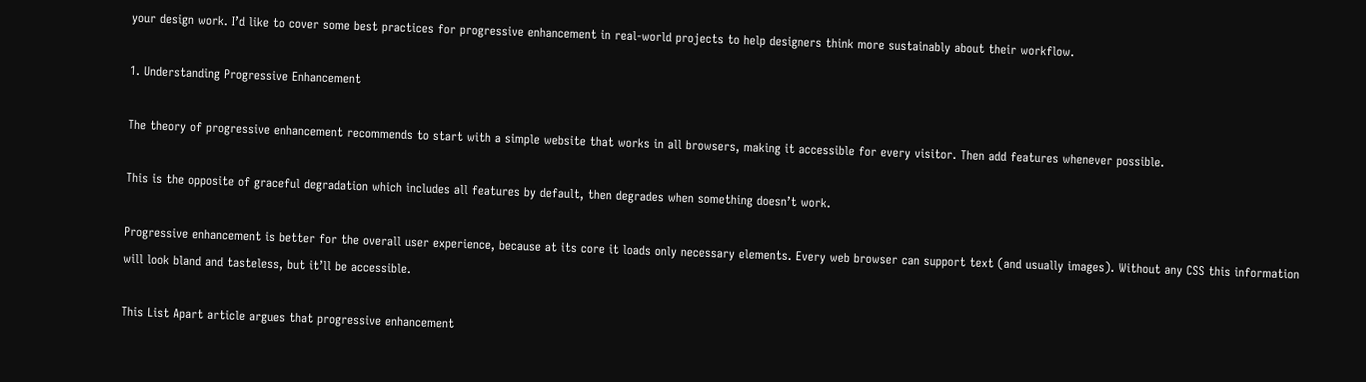your design work. I’d like to cover some best practices for progressive enhancement in real-world projects to help designers think more sustainably about their workflow.

1. Understanding Progressive Enhancement

The theory of progressive enhancement recommends to start with a simple website that works in all browsers, making it accessible for every visitor. Then add features whenever possible.

This is the opposite of graceful degradation which includes all features by default, then degrades when something doesn’t work.

Progressive enhancement is better for the overall user experience, because at its core it loads only necessary elements. Every web browser can support text (and usually images). Without any CSS this information will look bland and tasteless, but it’ll be accessible.

This List Apart article argues that progressive enhancement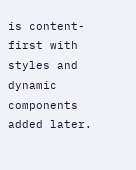is content-first with styles and dynamic components added later.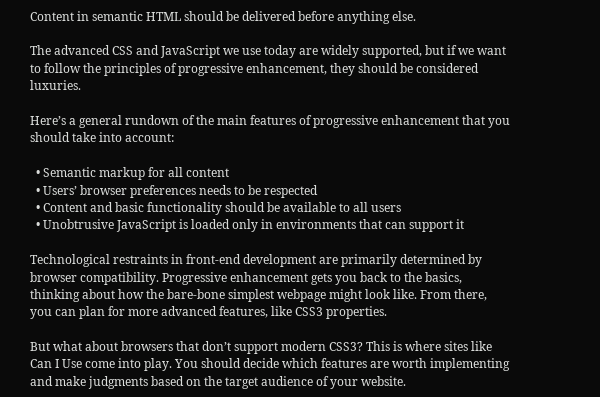Content in semantic HTML should be delivered before anything else.

The advanced CSS and JavaScript we use today are widely supported, but if we want to follow the principles of progressive enhancement, they should be considered luxuries.

Here’s a general rundown of the main features of progressive enhancement that you should take into account:

  • Semantic markup for all content
  • Users’ browser preferences needs to be respected
  • Content and basic functionality should be available to all users
  • Unobtrusive JavaScript is loaded only in environments that can support it

Technological restraints in front-end development are primarily determined by browser compatibility. Progressive enhancement gets you back to the basics, thinking about how the bare-bone simplest webpage might look like. From there, you can plan for more advanced features, like CSS3 properties.

But what about browsers that don’t support modern CSS3? This is where sites like Can I Use come into play. You should decide which features are worth implementing and make judgments based on the target audience of your website.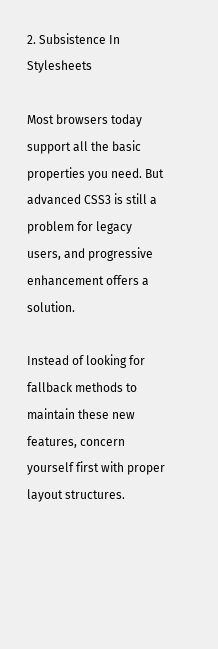2. Subsistence In Stylesheets

Most browsers today support all the basic properties you need. But advanced CSS3 is still a problem for legacy users, and progressive enhancement offers a solution.

Instead of looking for fallback methods to maintain these new features, concern yourself first with proper layout structures.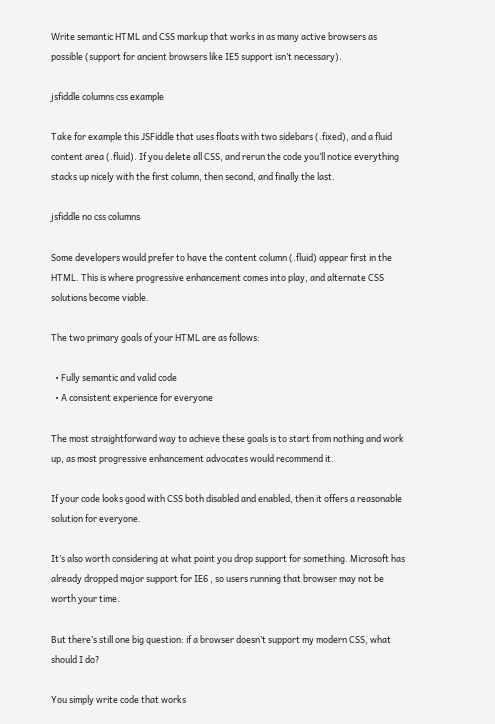Write semantic HTML and CSS markup that works in as many active browsers as possible (support for ancient browsers like IE5 support isn’t necessary).

jsfiddle columns css example

Take for example this JSFiddle that uses floats with two sidebars (.fixed), and a fluid content area (.fluid). If you delete all CSS, and rerun the code you’ll notice everything stacks up nicely with the first column, then second, and finally the last.

jsfiddle no css columns

Some developers would prefer to have the content column (.fluid) appear first in the HTML. This is where progressive enhancement comes into play, and alternate CSS solutions become viable.

The two primary goals of your HTML are as follows:

  • Fully semantic and valid code
  • A consistent experience for everyone

The most straightforward way to achieve these goals is to start from nothing and work up, as most progressive enhancement advocates would recommend it.

If your code looks good with CSS both disabled and enabled, then it offers a reasonable solution for everyone.

It’s also worth considering at what point you drop support for something. Microsoft has already dropped major support for IE6 , so users running that browser may not be worth your time.

But there’s still one big question: if a browser doesn’t support my modern CSS, what should I do?

You simply write code that works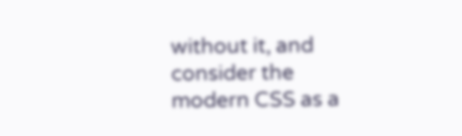without it, and consider the modern CSS as a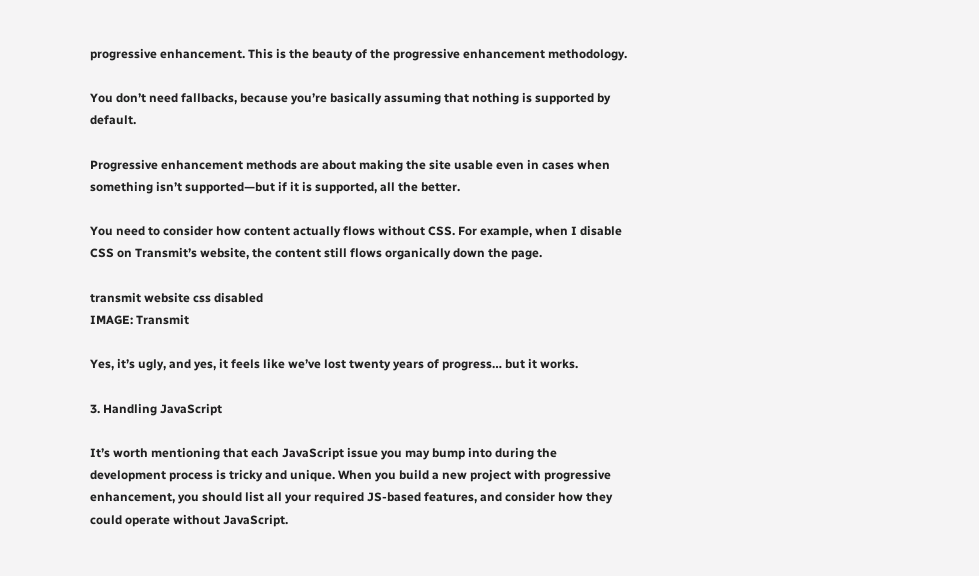progressive enhancement. This is the beauty of the progressive enhancement methodology.

You don’t need fallbacks, because you’re basically assuming that nothing is supported by default.

Progressive enhancement methods are about making the site usable even in cases when something isn’t supported—but if it is supported, all the better.

You need to consider how content actually flows without CSS. For example, when I disable CSS on Transmit’s website, the content still flows organically down the page.

transmit website css disabled
IMAGE: Transmit

Yes, it’s ugly, and yes, it feels like we’ve lost twenty years of progress… but it works.

3. Handling JavaScript

It’s worth mentioning that each JavaScript issue you may bump into during the development process is tricky and unique. When you build a new project with progressive enhancement, you should list all your required JS-based features, and consider how they could operate without JavaScript.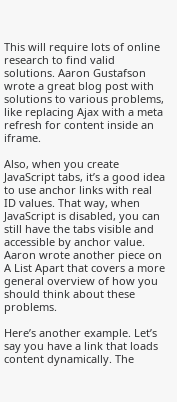This will require lots of online research to find valid solutions. Aaron Gustafson wrote a great blog post with solutions to various problems, like replacing Ajax with a meta refresh for content inside an iframe.

Also, when you create JavaScript tabs, it’s a good idea to use anchor links with real ID values. That way, when JavaScript is disabled, you can still have the tabs visible and accessible by anchor value. Aaron wrote another piece on A List Apart that covers a more general overview of how you should think about these problems.

Here’s another example. Let’s say you have a link that loads content dynamically. The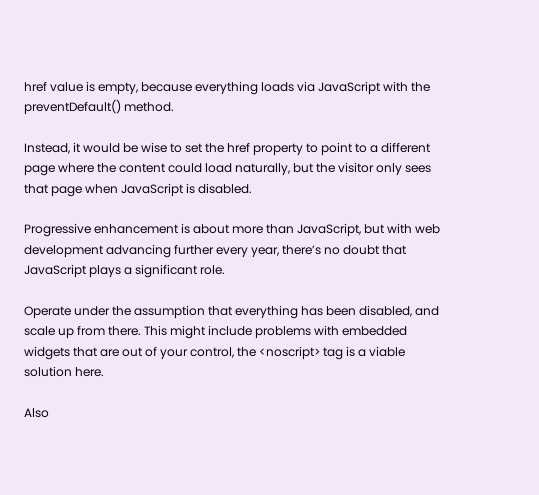href value is empty, because everything loads via JavaScript with the preventDefault() method.

Instead, it would be wise to set the href property to point to a different page where the content could load naturally, but the visitor only sees that page when JavaScript is disabled.

Progressive enhancement is about more than JavaScript, but with web development advancing further every year, there’s no doubt that JavaScript plays a significant role.

Operate under the assumption that everything has been disabled, and scale up from there. This might include problems with embedded widgets that are out of your control, the <noscript> tag is a viable solution here.

Also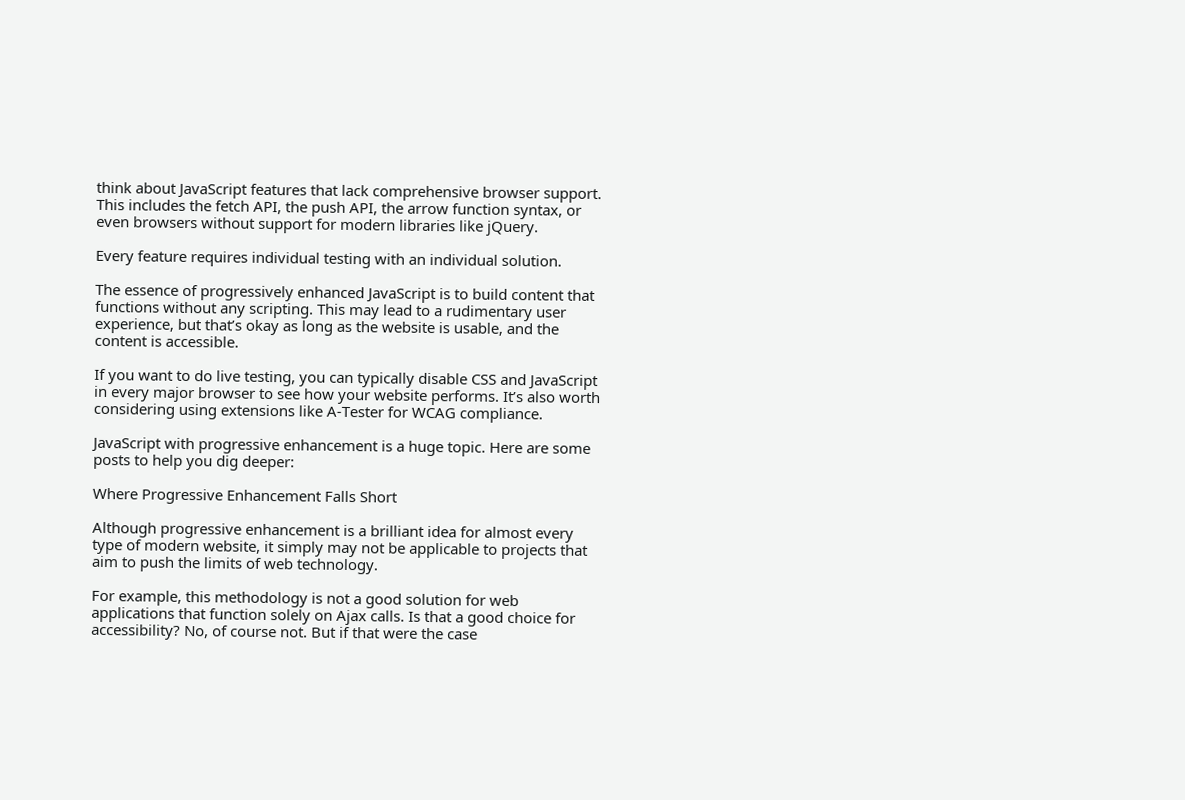think about JavaScript features that lack comprehensive browser support. This includes the fetch API, the push API, the arrow function syntax, or even browsers without support for modern libraries like jQuery.

Every feature requires individual testing with an individual solution.

The essence of progressively enhanced JavaScript is to build content that functions without any scripting. This may lead to a rudimentary user experience, but that’s okay as long as the website is usable, and the content is accessible.

If you want to do live testing, you can typically disable CSS and JavaScript in every major browser to see how your website performs. It’s also worth considering using extensions like A-Tester for WCAG compliance.

JavaScript with progressive enhancement is a huge topic. Here are some posts to help you dig deeper:

Where Progressive Enhancement Falls Short

Although progressive enhancement is a brilliant idea for almost every type of modern website, it simply may not be applicable to projects that aim to push the limits of web technology.

For example, this methodology is not a good solution for web applications that function solely on Ajax calls. Is that a good choice for accessibility? No, of course not. But if that were the case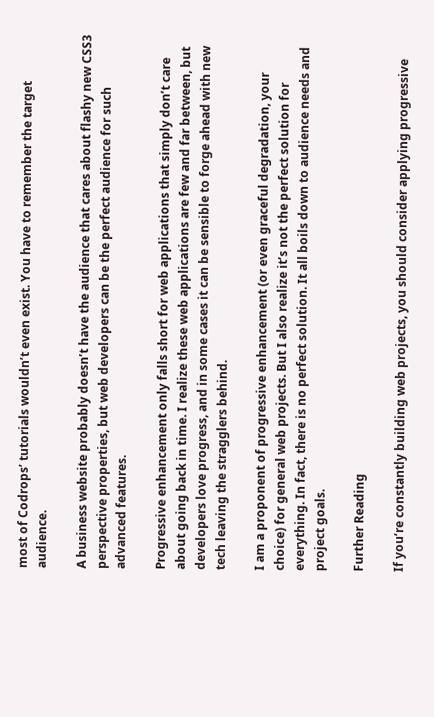most of Codrops’ tutorials wouldn’t even exist. You have to remember the target audience.

A business website probably doesn’t have the audience that cares about flashy new CSS3 perspective properties, but web developers can be the perfect audience for such advanced features.

Progressive enhancement only falls short for web applications that simply don’t care about going back in time. I realize these web applications are few and far between, but developers love progress, and in some cases it can be sensible to forge ahead with new tech leaving the stragglers behind.

I am a proponent of progressive enhancement (or even graceful degradation, your choice) for general web projects. But I also realize it’s not the perfect solution for everything. In fact, there is no perfect solution. It all boils down to audience needs and project goals.

Further Reading

If you’re constantly building web projects, you should consider applying progressive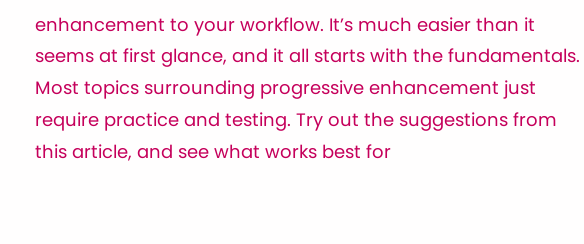enhancement to your workflow. It’s much easier than it seems at first glance, and it all starts with the fundamentals. Most topics surrounding progressive enhancement just require practice and testing. Try out the suggestions from this article, and see what works best for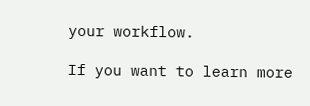your workflow.

If you want to learn more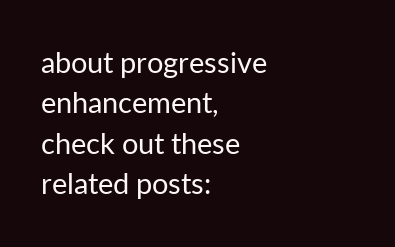about progressive enhancement, check out these related posts: